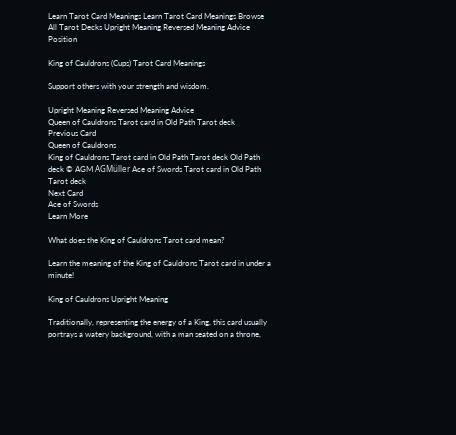Learn Tarot Card Meanings Learn Tarot Card Meanings Browse All Tarot Decks Upright Meaning Reversed Meaning Advice Position

King of Cauldrons (Cups) Tarot Card Meanings

Support others with your strength and wisdom.

Upright Meaning Reversed Meaning Advice
Queen of Cauldrons Tarot card in Old Path Tarot deck
Previous Card
Queen of Cauldrons
King of Cauldrons Tarot card in Old Path Tarot deck Old Path deck © AGM AGMüller Ace of Swords Tarot card in Old Path Tarot deck
Next Card
Ace of Swords
Learn More

What does the King of Cauldrons Tarot card mean?

Learn the meaning of the King of Cauldrons Tarot card in under a minute!

King of Cauldrons Upright Meaning

Traditionally, representing the energy of a King, this card usually portrays a watery background, with a man seated on a throne,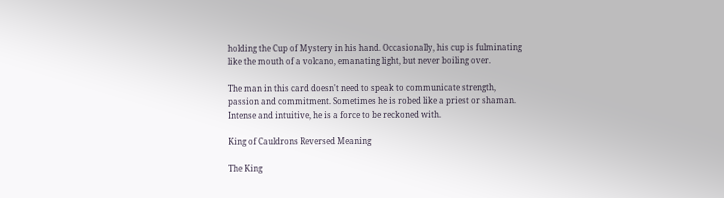holding the Cup of Mystery in his hand. Occasionally, his cup is fulminating like the mouth of a volcano, emanating light, but never boiling over.

The man in this card doesn't need to speak to communicate strength, passion and commitment. Sometimes he is robed like a priest or shaman. Intense and intuitive, he is a force to be reckoned with.

King of Cauldrons Reversed Meaning

The King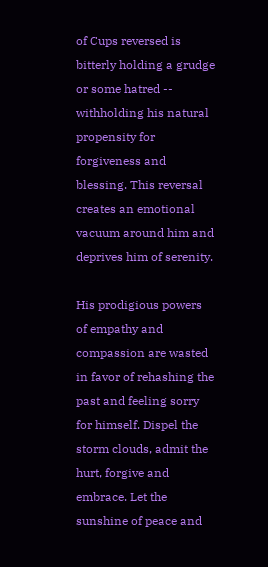of Cups reversed is bitterly holding a grudge or some hatred -- withholding his natural propensity for forgiveness and blessing. This reversal creates an emotional vacuum around him and deprives him of serenity.

His prodigious powers of empathy and compassion are wasted in favor of rehashing the past and feeling sorry for himself. Dispel the storm clouds, admit the hurt, forgive and embrace. Let the sunshine of peace and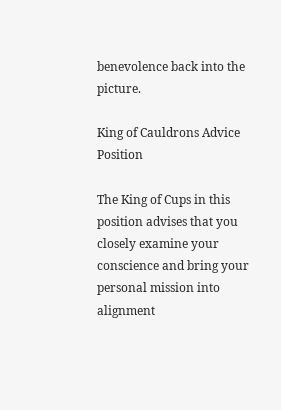benevolence back into the picture.

King of Cauldrons Advice Position

The King of Cups in this position advises that you closely examine your conscience and bring your personal mission into alignment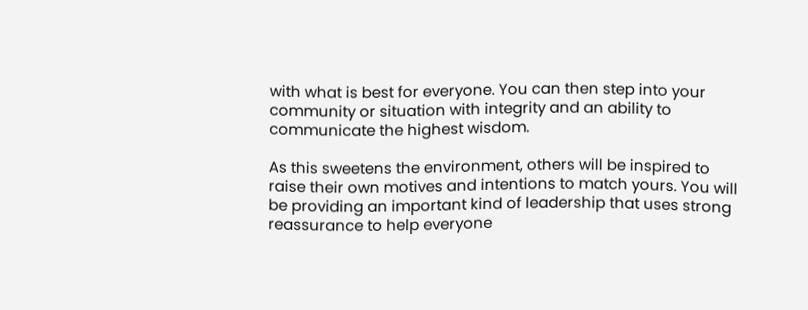with what is best for everyone. You can then step into your community or situation with integrity and an ability to communicate the highest wisdom.

As this sweetens the environment, others will be inspired to raise their own motives and intentions to match yours. You will be providing an important kind of leadership that uses strong reassurance to help everyone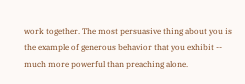work together. The most persuasive thing about you is the example of generous behavior that you exhibit -- much more powerful than preaching alone.